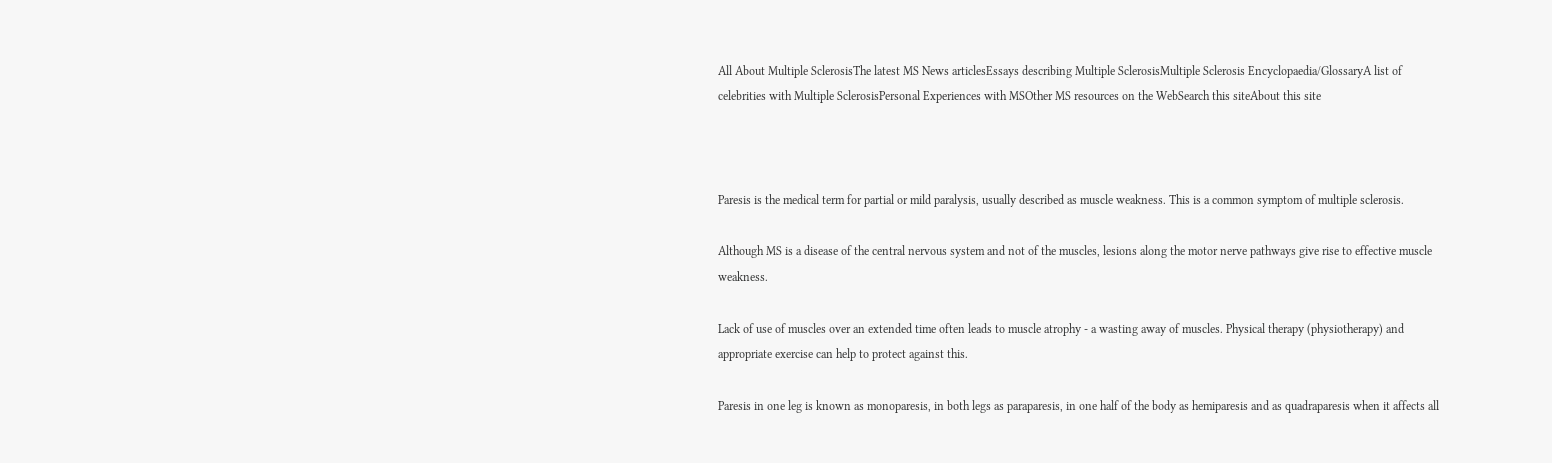All About Multiple SclerosisThe latest MS News articlesEssays describing Multiple SclerosisMultiple Sclerosis Encyclopaedia/GlossaryA list of celebrities with Multiple SclerosisPersonal Experiences with MSOther MS resources on the WebSearch this siteAbout this site



Paresis is the medical term for partial or mild paralysis, usually described as muscle weakness. This is a common symptom of multiple sclerosis.

Although MS is a disease of the central nervous system and not of the muscles, lesions along the motor nerve pathways give rise to effective muscle weakness.

Lack of use of muscles over an extended time often leads to muscle atrophy - a wasting away of muscles. Physical therapy (physiotherapy) and appropriate exercise can help to protect against this.

Paresis in one leg is known as monoparesis, in both legs as paraparesis, in one half of the body as hemiparesis and as quadraparesis when it affects all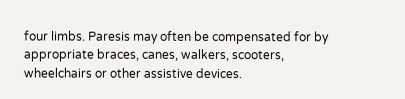four limbs. Paresis may often be compensated for by appropriate braces, canes, walkers, scooters, wheelchairs or other assistive devices.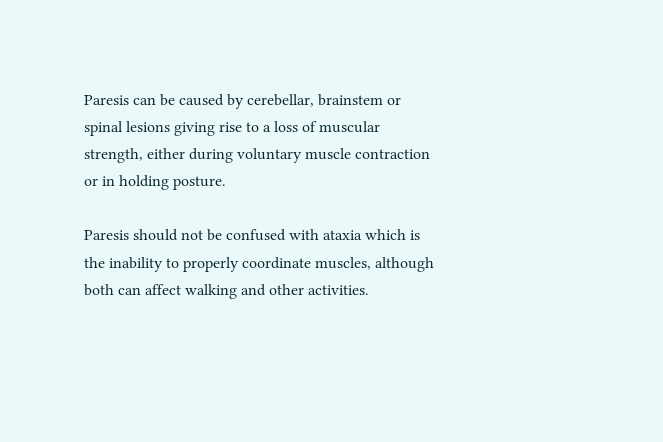Paresis can be caused by cerebellar, brainstem or spinal lesions giving rise to a loss of muscular strength, either during voluntary muscle contraction or in holding posture.

Paresis should not be confused with ataxia which is the inability to properly coordinate muscles, although both can affect walking and other activities.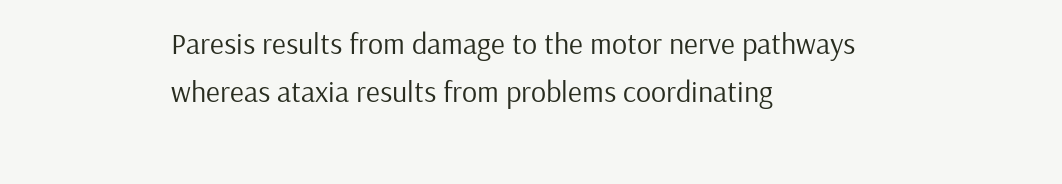Paresis results from damage to the motor nerve pathways whereas ataxia results from problems coordinating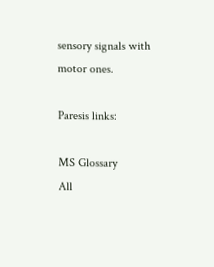sensory signals with motor ones.

Paresis links:

MS Glossary
All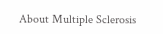About Multiple Sclerosis